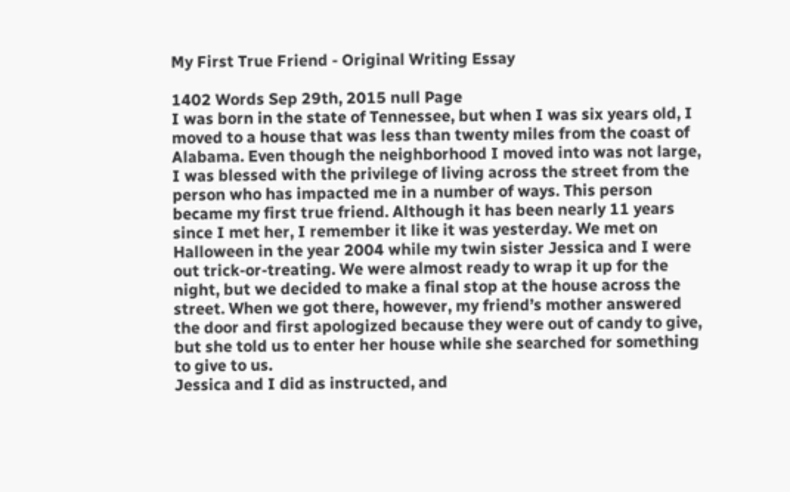My First True Friend - Original Writing Essay

1402 Words Sep 29th, 2015 null Page
I was born in the state of Tennessee, but when I was six years old, I moved to a house that was less than twenty miles from the coast of Alabama. Even though the neighborhood I moved into was not large, I was blessed with the privilege of living across the street from the person who has impacted me in a number of ways. This person became my first true friend. Although it has been nearly 11 years since I met her, I remember it like it was yesterday. We met on Halloween in the year 2004 while my twin sister Jessica and I were out trick-or-treating. We were almost ready to wrap it up for the night, but we decided to make a final stop at the house across the street. When we got there, however, my friend’s mother answered the door and first apologized because they were out of candy to give, but she told us to enter her house while she searched for something to give to us.
Jessica and I did as instructed, and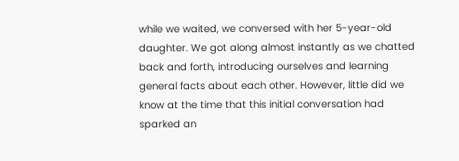while we waited, we conversed with her 5-year-old daughter. We got along almost instantly as we chatted back and forth, introducing ourselves and learning general facts about each other. However, little did we know at the time that this initial conversation had sparked an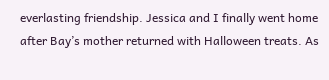everlasting friendship. Jessica and I finally went home after Bay’s mother returned with Halloween treats. As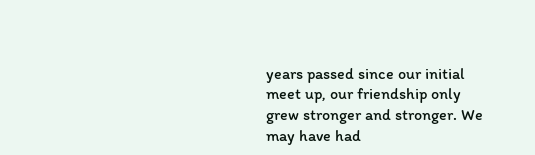years passed since our initial meet up, our friendship only grew stronger and stronger. We may have had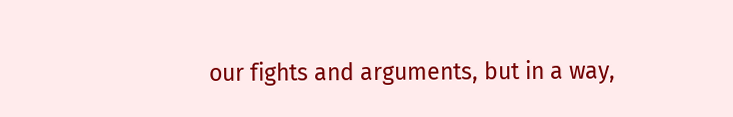our fights and arguments, but in a way,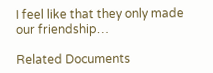I feel like that they only made our friendship…

Related Documents